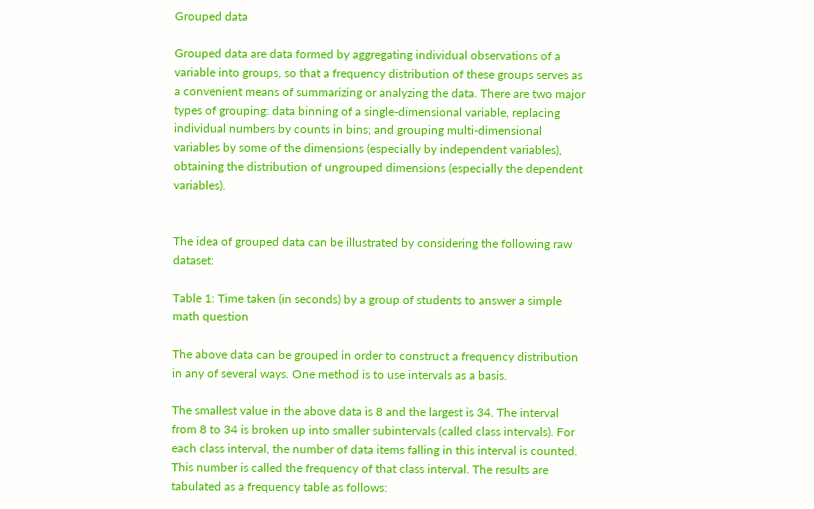Grouped data

Grouped data are data formed by aggregating individual observations of a variable into groups, so that a frequency distribution of these groups serves as a convenient means of summarizing or analyzing the data. There are two major types of grouping: data binning of a single-dimensional variable, replacing individual numbers by counts in bins; and grouping multi-dimensional variables by some of the dimensions (especially by independent variables), obtaining the distribution of ungrouped dimensions (especially the dependent variables).


The idea of grouped data can be illustrated by considering the following raw dataset:

Table 1: Time taken (in seconds) by a group of students to answer a simple math question

The above data can be grouped in order to construct a frequency distribution in any of several ways. One method is to use intervals as a basis.

The smallest value in the above data is 8 and the largest is 34. The interval from 8 to 34 is broken up into smaller subintervals (called class intervals). For each class interval, the number of data items falling in this interval is counted. This number is called the frequency of that class interval. The results are tabulated as a frequency table as follows: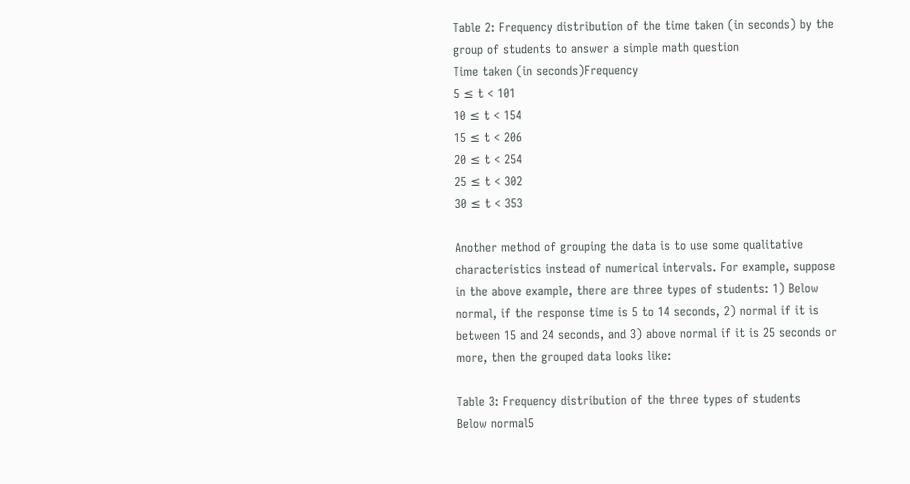Table 2: Frequency distribution of the time taken (in seconds) by the group of students to answer a simple math question
Time taken (in seconds)Frequency
5 ≤ t < 101
10 ≤ t < 154
15 ≤ t < 206
20 ≤ t < 254
25 ≤ t < 302
30 ≤ t < 353

Another method of grouping the data is to use some qualitative characteristics instead of numerical intervals. For example, suppose in the above example, there are three types of students: 1) Below normal, if the response time is 5 to 14 seconds, 2) normal if it is between 15 and 24 seconds, and 3) above normal if it is 25 seconds or more, then the grouped data looks like:

Table 3: Frequency distribution of the three types of students
Below normal5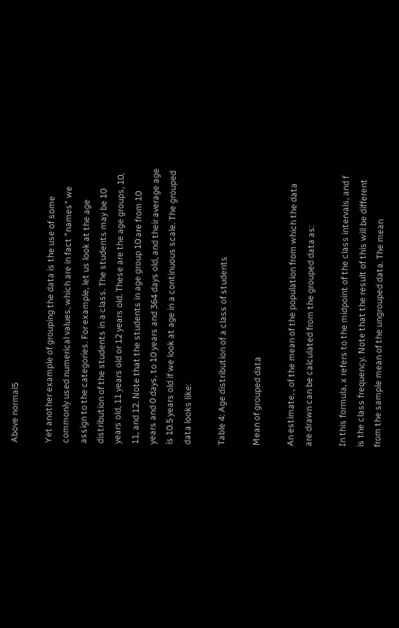Above normal5

Yet another example of grouping the data is the use of some commonly used numerical values, which are in fact "names" we assign to the categories. For example, let us look at the age distribution of the students in a class. The students may be 10 years old, 11 years old or 12 years old. These are the age groups, 10, 11, and 12. Note that the students in age group 10 are from 10 years and 0 days, to 10 years and 364 days old, and their average age is 10.5 years old if we look at age in a continuous scale. The grouped data looks like:

Table 4: Age distribution of a class of students

Mean of grouped data

An estimate, , of the mean of the population from which the data are drawn can be calculated from the grouped data as:

In this formula, x refers to the midpoint of the class intervals, and f is the class frequency. Note that the result of this will be different from the sample mean of the ungrouped data. The mean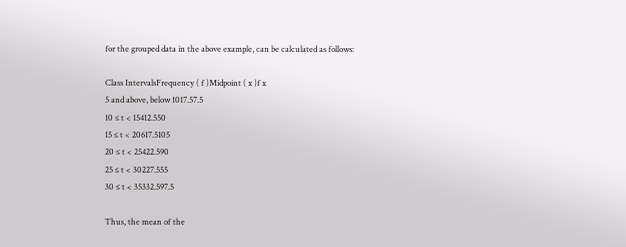for the grouped data in the above example, can be calculated as follows:

Class IntervalsFrequency ( f )Midpoint ( x )f x
5 and above, below 1017.57.5
10 ≤ t < 15412.550
15 ≤ t < 20617.5105
20 ≤ t < 25422.590
25 ≤ t < 30227.555
30 ≤ t < 35332.597.5

Thus, the mean of the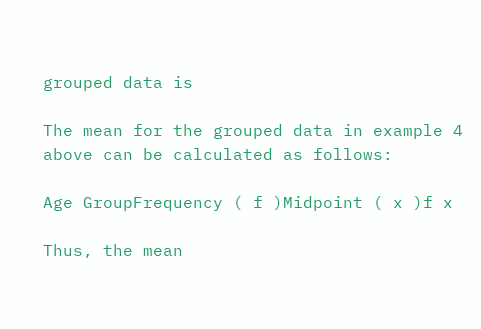grouped data is

The mean for the grouped data in example 4 above can be calculated as follows:

Age GroupFrequency ( f )Midpoint ( x )f x

Thus, the mean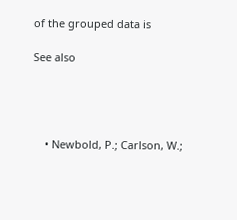of the grouped data is

See also




    • Newbold, P.; Carlson, W.;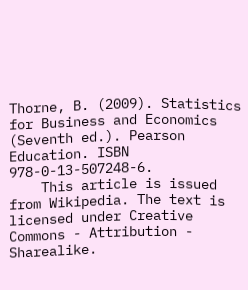Thorne, B. (2009). Statistics for Business and Economics (Seventh ed.). Pearson Education. ISBN 978-0-13-507248-6.
    This article is issued from Wikipedia. The text is licensed under Creative Commons - Attribution - Sharealike.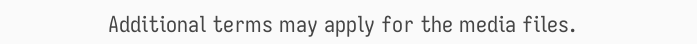Additional terms may apply for the media files.